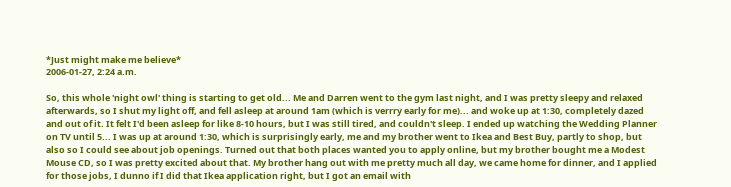*Just might make me believe*
2006-01-27, 2:24 a.m.

So, this whole 'night owl' thing is starting to get old... Me and Darren went to the gym last night, and I was pretty sleepy and relaxed afterwards, so I shut my light off, and fell asleep at around 1am (which is verrry early for me)... and woke up at 1:30, completely dazed and out of it. It felt I'd been asleep for like 8-10 hours, but I was still tired, and couldn't sleep. I ended up watching the Wedding Planner on TV until 5... I was up at around 1:30, which is surprisingly early, me and my brother went to Ikea and Best Buy, partly to shop, but also so I could see about job openings. Turned out that both places wanted you to apply online, but my brother bought me a Modest Mouse CD, so I was pretty excited about that. My brother hang out with me pretty much all day, we came home for dinner, and I applied for those jobs, I dunno if I did that Ikea application right, but I got an email with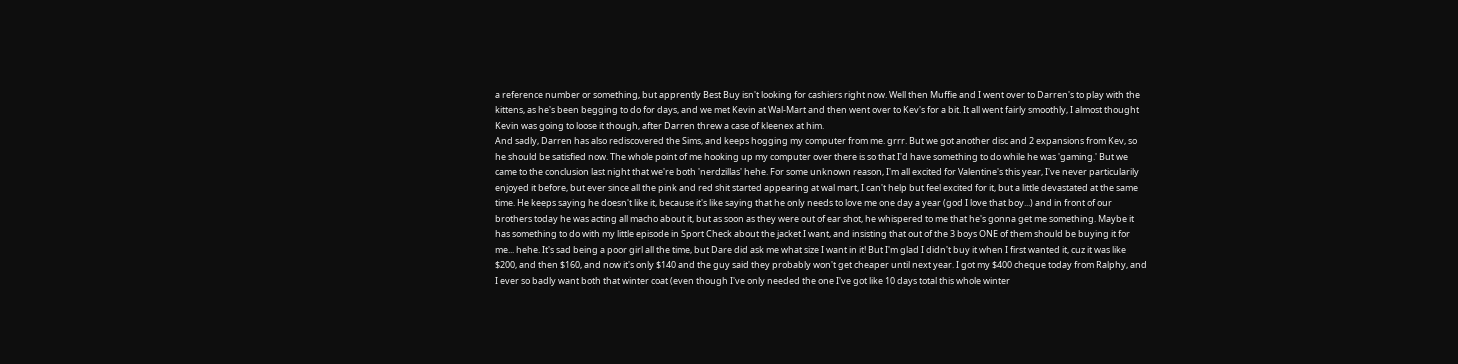a reference number or something, but apprently Best Buy isn't looking for cashiers right now. Well then Muffie and I went over to Darren's to play with the kittens, as he's been begging to do for days, and we met Kevin at Wal-Mart and then went over to Kev's for a bit. It all went fairly smoothly, I almost thought Kevin was going to loose it though, after Darren threw a case of kleenex at him.
And sadly, Darren has also rediscovered the Sims, and keeps hogging my computer from me. grrr. But we got another disc and 2 expansions from Kev, so he should be satisfied now. The whole point of me hooking up my computer over there is so that I'd have something to do while he was 'gaming.' But we came to the conclusion last night that we're both 'nerdzillas' hehe. For some unknown reason, I'm all excited for Valentine's this year, I've never particularily enjoyed it before, but ever since all the pink and red shit started appearing at wal mart, I can't help but feel excited for it, but a little devastated at the same time. He keeps saying he doesn't like it, because it's like saying that he only needs to love me one day a year (god I love that boy...) and in front of our brothers today he was acting all macho about it, but as soon as they were out of ear shot, he whispered to me that he's gonna get me something. Maybe it has something to do with my little episode in Sport Check about the jacket I want, and insisting that out of the 3 boys ONE of them should be buying it for me... hehe. It's sad being a poor girl all the time, but Dare did ask me what size I want in it! But I'm glad I didn't buy it when I first wanted it, cuz it was like $200, and then $160, and now it's only $140 and the guy said they probably won't get cheaper until next year. I got my $400 cheque today from Ralphy, and I ever so badly want both that winter coat (even though I've only needed the one I've got like 10 days total this whole winter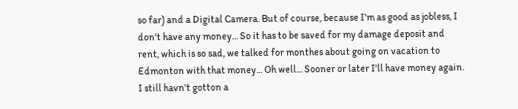so far) and a Digital Camera. But of course, because I'm as good as jobless, I don't have any money... So it has to be saved for my damage deposit and rent, which is so sad, we talked for monthes about going on vacation to Edmonton with that money... Oh well... Sooner or later I'll have money again. I still havn't gotton a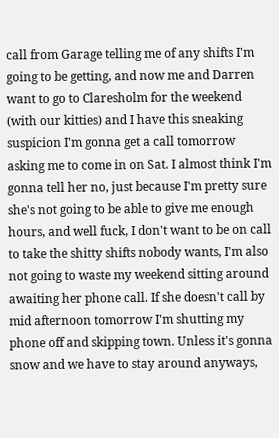call from Garage telling me of any shifts I'm going to be getting, and now me and Darren want to go to Claresholm for the weekend (with our kitties) and I have this sneaking suspicion I'm gonna get a call tomorrow asking me to come in on Sat. I almost think I'm gonna tell her no, just because I'm pretty sure she's not going to be able to give me enough hours, and well fuck, I don't want to be on call to take the shitty shifts nobody wants, I'm also not going to waste my weekend sitting around awaiting her phone call. If she doesn't call by mid afternoon tomorrow I'm shutting my phone off and skipping town. Unless it's gonna snow and we have to stay around anyways,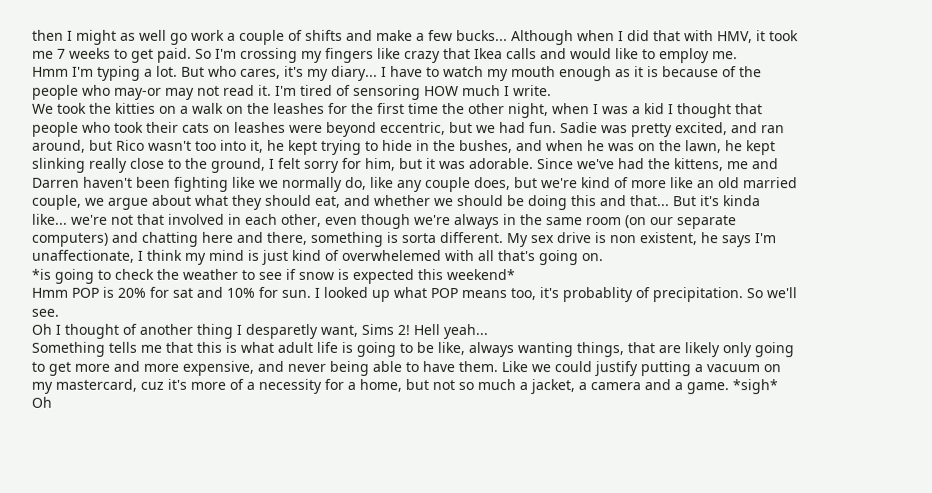then I might as well go work a couple of shifts and make a few bucks... Although when I did that with HMV, it took me 7 weeks to get paid. So I'm crossing my fingers like crazy that Ikea calls and would like to employ me.
Hmm I'm typing a lot. But who cares, it's my diary... I have to watch my mouth enough as it is because of the people who may-or may not read it. I'm tired of sensoring HOW much I write.
We took the kitties on a walk on the leashes for the first time the other night, when I was a kid I thought that people who took their cats on leashes were beyond eccentric, but we had fun. Sadie was pretty excited, and ran around, but Rico wasn't too into it, he kept trying to hide in the bushes, and when he was on the lawn, he kept slinking really close to the ground, I felt sorry for him, but it was adorable. Since we've had the kittens, me and Darren haven't been fighting like we normally do, like any couple does, but we're kind of more like an old married couple, we argue about what they should eat, and whether we should be doing this and that... But it's kinda like... we're not that involved in each other, even though we're always in the same room (on our separate computers) and chatting here and there, something is sorta different. My sex drive is non existent, he says I'm unaffectionate, I think my mind is just kind of overwhelemed with all that's going on.
*is going to check the weather to see if snow is expected this weekend*
Hmm POP is 20% for sat and 10% for sun. I looked up what POP means too, it's probablity of precipitation. So we'll see.
Oh I thought of another thing I desparetly want, Sims 2! Hell yeah...
Something tells me that this is what adult life is going to be like, always wanting things, that are likely only going to get more and more expensive, and never being able to have them. Like we could justify putting a vacuum on my mastercard, cuz it's more of a necessity for a home, but not so much a jacket, a camera and a game. *sigh* Oh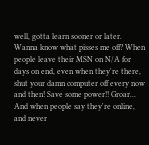well, gotta learn sooner or later.
Wanna know what pisses me off? When people leave their MSN on N/A for days on end, even when they're there, shut your damn computer off every now and then! Save some power!! Groar... And when people say they're online, and never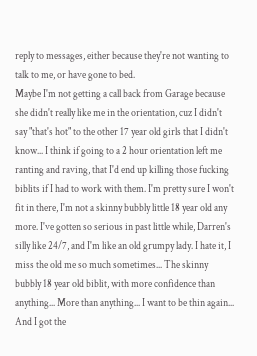reply to messages, either because they're not wanting to talk to me, or have gone to bed.
Maybe I'm not getting a call back from Garage because she didn't really like me in the orientation, cuz I didn't say "that's hot" to the other 17 year old girls that I didn't know... I think if going to a 2 hour orientation left me ranting and raving, that I'd end up killing those fucking biblits if I had to work with them. I'm pretty sure I won't fit in there, I'm not a skinny bubbly little 18 year old any more. I've gotten so serious in past little while, Darren's silly like 24/7, and I'm like an old grumpy lady. I hate it, I miss the old me so much sometimes... The skinny bubbly 18 year old biblit, with more confidence than anything... More than anything... I want to be thin again...
And I got the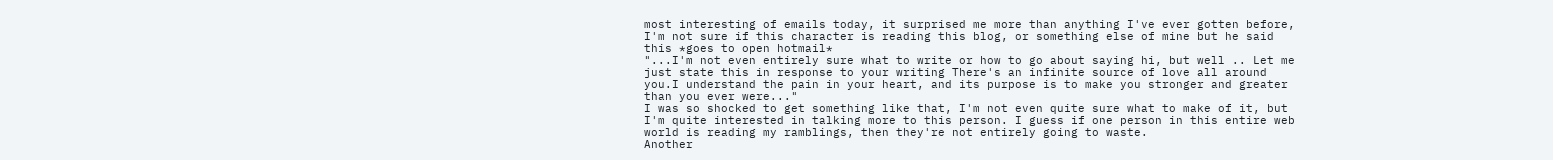most interesting of emails today, it surprised me more than anything I've ever gotten before, I'm not sure if this character is reading this blog, or something else of mine but he said this *goes to open hotmail*
"...I'm not even entirely sure what to write or how to go about saying hi, but well .. Let me just state this in response to your writing There's an infinite source of love all around you.I understand the pain in your heart, and its purpose is to make you stronger and greater than you ever were..."
I was so shocked to get something like that, I'm not even quite sure what to make of it, but I'm quite interested in talking more to this person. I guess if one person in this entire web world is reading my ramblings, then they're not entirely going to waste.
Another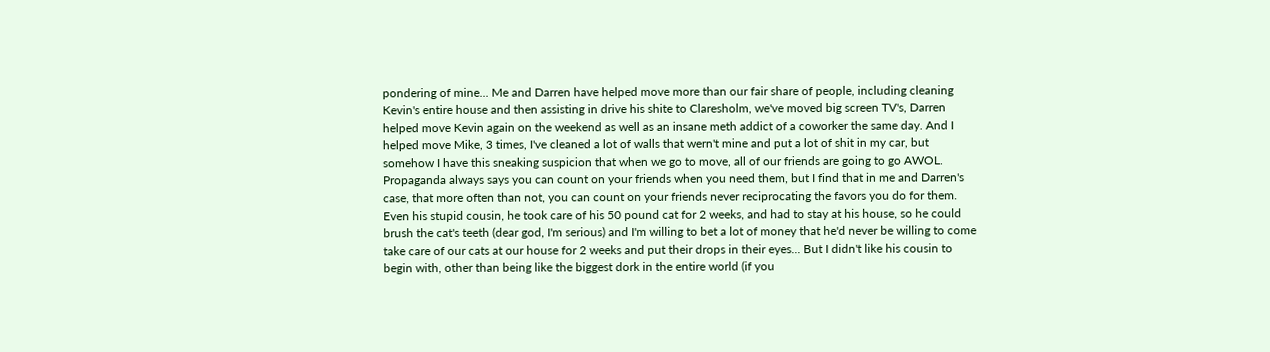pondering of mine... Me and Darren have helped move more than our fair share of people, including cleaning Kevin's entire house and then assisting in drive his shite to Claresholm, we've moved big screen TV's, Darren helped move Kevin again on the weekend as well as an insane meth addict of a coworker the same day. And I helped move Mike, 3 times, I've cleaned a lot of walls that wern't mine and put a lot of shit in my car, but somehow I have this sneaking suspicion that when we go to move, all of our friends are going to go AWOL. Propaganda always says you can count on your friends when you need them, but I find that in me and Darren's case, that more often than not, you can count on your friends never reciprocating the favors you do for them. Even his stupid cousin, he took care of his 50 pound cat for 2 weeks, and had to stay at his house, so he could brush the cat's teeth (dear god, I'm serious) and I'm willing to bet a lot of money that he'd never be willing to come take care of our cats at our house for 2 weeks and put their drops in their eyes... But I didn't like his cousin to begin with, other than being like the biggest dork in the entire world (if you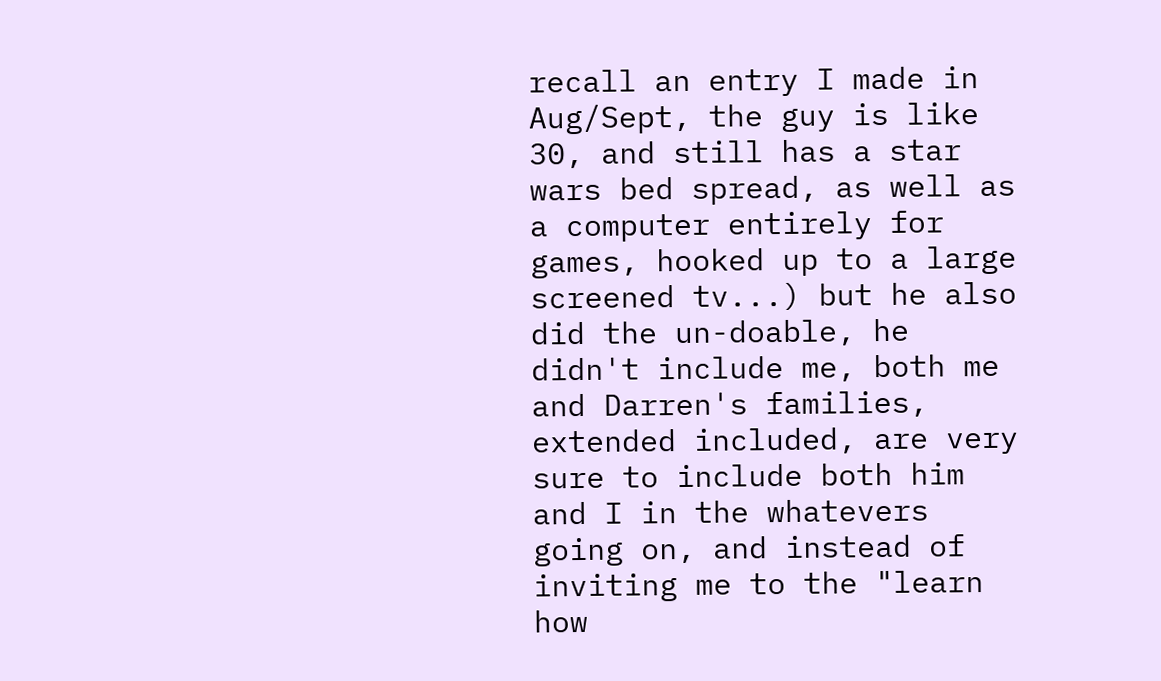recall an entry I made in Aug/Sept, the guy is like 30, and still has a star wars bed spread, as well as a computer entirely for games, hooked up to a large screened tv...) but he also did the un-doable, he didn't include me, both me and Darren's families, extended included, are very sure to include both him and I in the whatevers going on, and instead of inviting me to the "learn how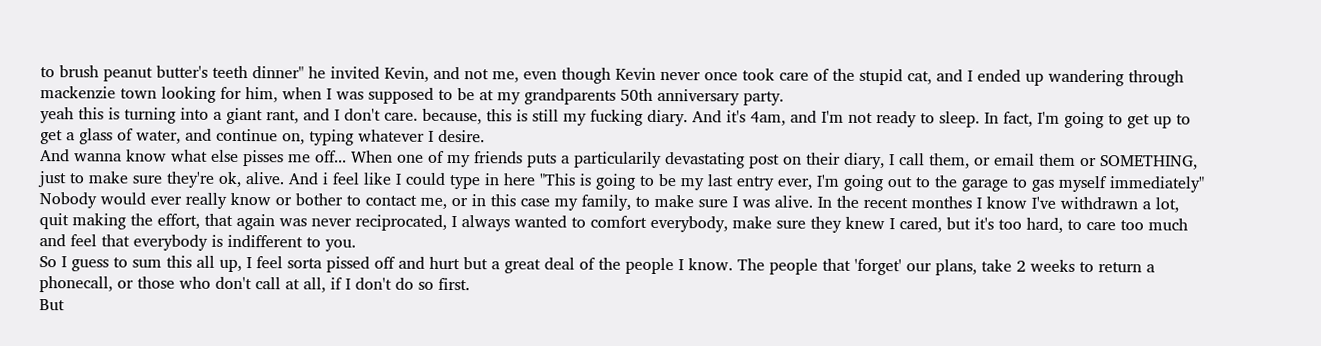to brush peanut butter's teeth dinner" he invited Kevin, and not me, even though Kevin never once took care of the stupid cat, and I ended up wandering through mackenzie town looking for him, when I was supposed to be at my grandparents 50th anniversary party.
yeah this is turning into a giant rant, and I don't care. because, this is still my fucking diary. And it's 4am, and I'm not ready to sleep. In fact, I'm going to get up to get a glass of water, and continue on, typing whatever I desire.
And wanna know what else pisses me off... When one of my friends puts a particularily devastating post on their diary, I call them, or email them or SOMETHING, just to make sure they're ok, alive. And i feel like I could type in here "This is going to be my last entry ever, I'm going out to the garage to gas myself immediately" Nobody would ever really know or bother to contact me, or in this case my family, to make sure I was alive. In the recent monthes I know I've withdrawn a lot, quit making the effort, that again was never reciprocated, I always wanted to comfort everybody, make sure they knew I cared, but it's too hard, to care too much and feel that everybody is indifferent to you.
So I guess to sum this all up, I feel sorta pissed off and hurt but a great deal of the people I know. The people that 'forget' our plans, take 2 weeks to return a phonecall, or those who don't call at all, if I don't do so first.
But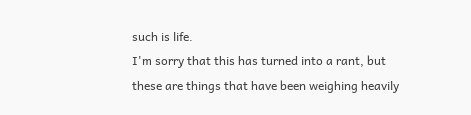such is life.
I'm sorry that this has turned into a rant, but these are things that have been weighing heavily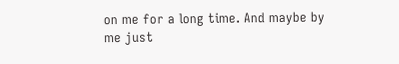on me for a long time. And maybe by me just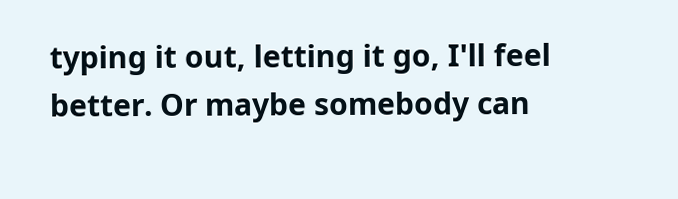typing it out, letting it go, I'll feel better. Or maybe somebody can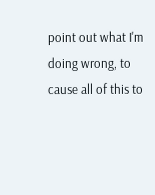point out what I'm doing wrong, to cause all of this to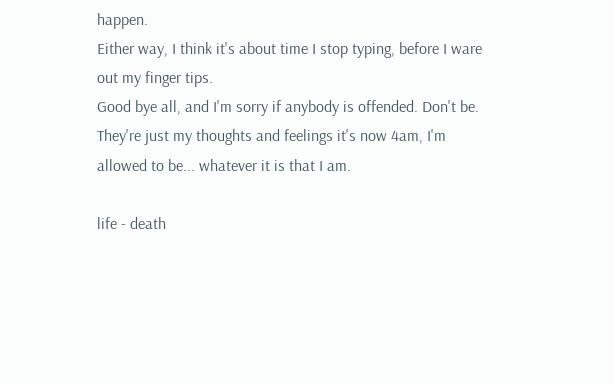happen.
Either way, I think it's about time I stop typing, before I ware out my finger tips.
Good bye all, and I'm sorry if anybody is offended. Don't be. They're just my thoughts and feelings it's now 4am, I'm allowed to be... whatever it is that I am.

life - death